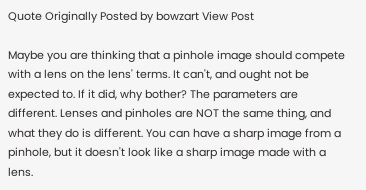Quote Originally Posted by bowzart View Post

Maybe you are thinking that a pinhole image should compete with a lens on the lens' terms. It can't, and ought not be expected to. If it did, why bother? The parameters are different. Lenses and pinholes are NOT the same thing, and what they do is different. You can have a sharp image from a pinhole, but it doesn't look like a sharp image made with a lens.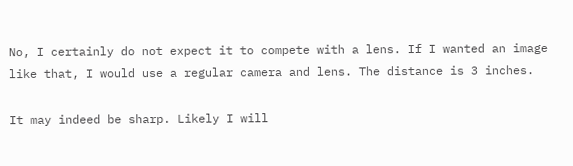No, I certainly do not expect it to compete with a lens. If I wanted an image like that, I would use a regular camera and lens. The distance is 3 inches.

It may indeed be sharp. Likely I will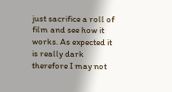just sacrifice a roll of film and see how it works. As expected it is really dark therefore I may not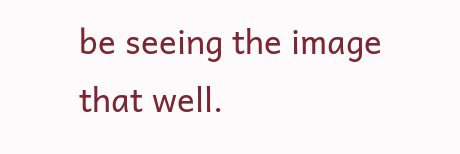be seeing the image that well.